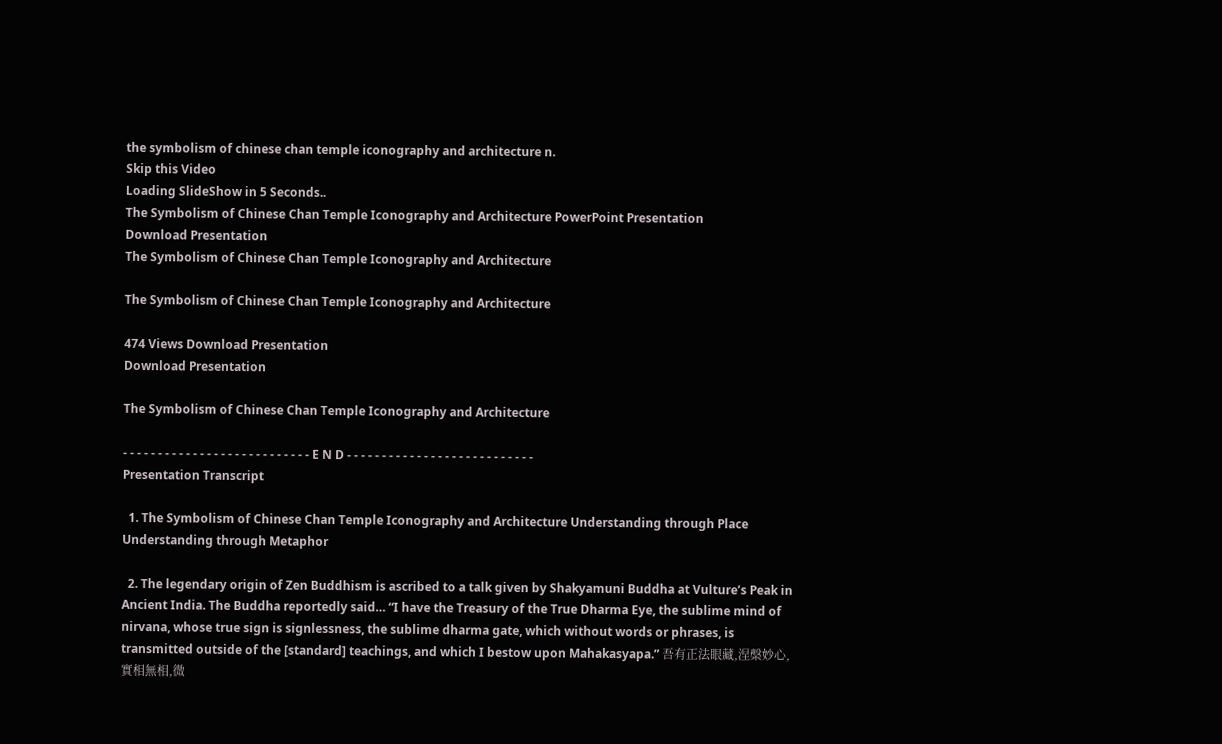the symbolism of chinese chan temple iconography and architecture n.
Skip this Video
Loading SlideShow in 5 Seconds..
The Symbolism of Chinese Chan Temple Iconography and Architecture PowerPoint Presentation
Download Presentation
The Symbolism of Chinese Chan Temple Iconography and Architecture

The Symbolism of Chinese Chan Temple Iconography and Architecture

474 Views Download Presentation
Download Presentation

The Symbolism of Chinese Chan Temple Iconography and Architecture

- - - - - - - - - - - - - - - - - - - - - - - - - - - E N D - - - - - - - - - - - - - - - - - - - - - - - - - - -
Presentation Transcript

  1. The Symbolism of Chinese Chan Temple Iconography and Architecture Understanding through Place Understanding through Metaphor

  2. The legendary origin of Zen Buddhism is ascribed to a talk given by Shakyamuni Buddha at Vulture’s Peak in Ancient India. The Buddha reportedly said… “I have the Treasury of the True Dharma Eye, the sublime mind of nirvana, whose true sign is signlessness, the sublime dharma gate, which without words or phrases, is transmitted outside of the [standard] teachings, and which I bestow upon Mahakasyapa.” 吾有正法眼藏,涅槃妙心,實相無相,微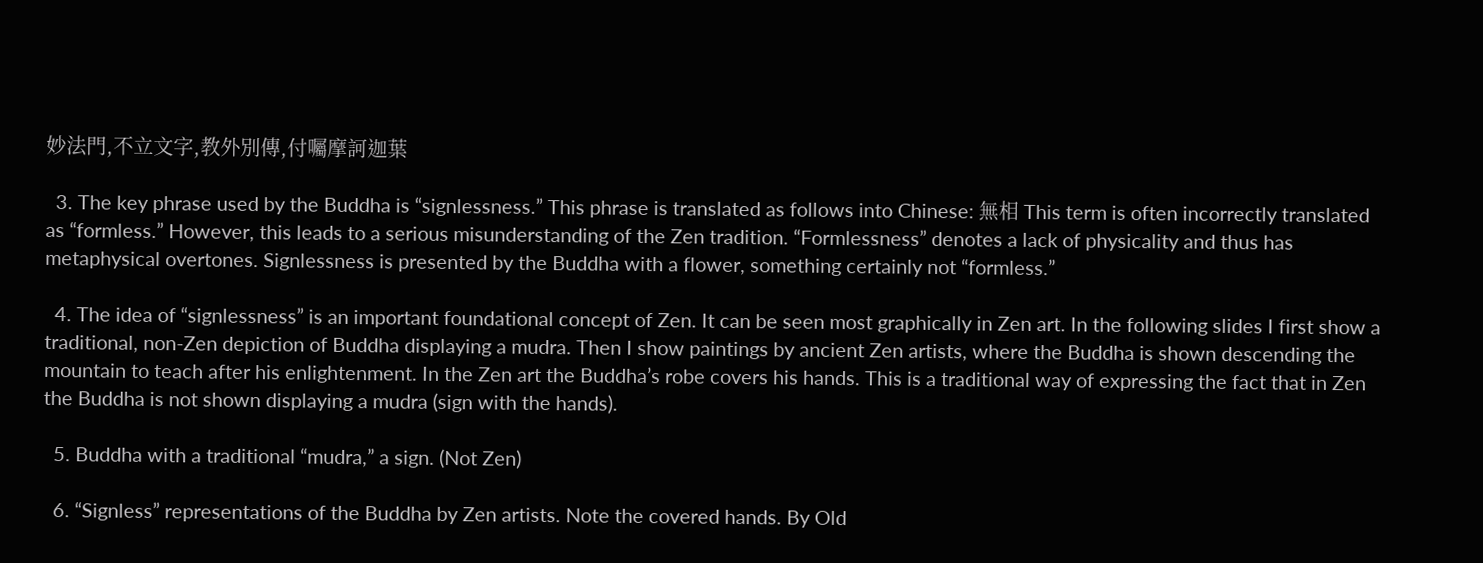妙法門,不立文字,教外別傳,付囑摩訶迦葉

  3. The key phrase used by the Buddha is “signlessness.” This phrase is translated as follows into Chinese: 無相 This term is often incorrectly translated as “formless.” However, this leads to a serious misunderstanding of the Zen tradition. “Formlessness” denotes a lack of physicality and thus has metaphysical overtones. Signlessness is presented by the Buddha with a flower, something certainly not “formless.”

  4. The idea of “signlessness” is an important foundational concept of Zen. It can be seen most graphically in Zen art. In the following slides I first show a traditional, non-Zen depiction of Buddha displaying a mudra. Then I show paintings by ancient Zen artists, where the Buddha is shown descending the mountain to teach after his enlightenment. In the Zen art the Buddha’s robe covers his hands. This is a traditional way of expressing the fact that in Zen the Buddha is not shown displaying a mudra (sign with the hands).

  5. Buddha with a traditional “mudra,” a sign. (Not Zen)

  6. “Signless” representations of the Buddha by Zen artists. Note the covered hands. By Old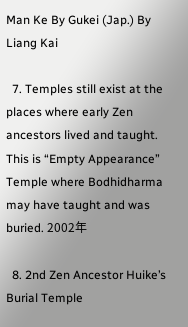Man Ke By Gukei (Jap.) By Liang Kai

  7. Temples still exist at the places where early Zen ancestors lived and taught. This is “Empty Appearance” Temple where Bodhidharma may have taught and was buried. 2002年

  8. 2nd Zen Ancestor Huike’s Burial Temple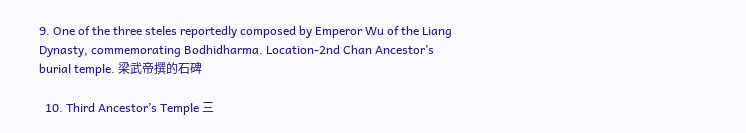9. One of the three steles reportedly composed by Emperor Wu of the Liang Dynasty, commemorating Bodhidharma. Location-2nd Chan Ancestor’s burial temple. 梁武帝撰的石碑

  10. Third Ancestor’s Temple 三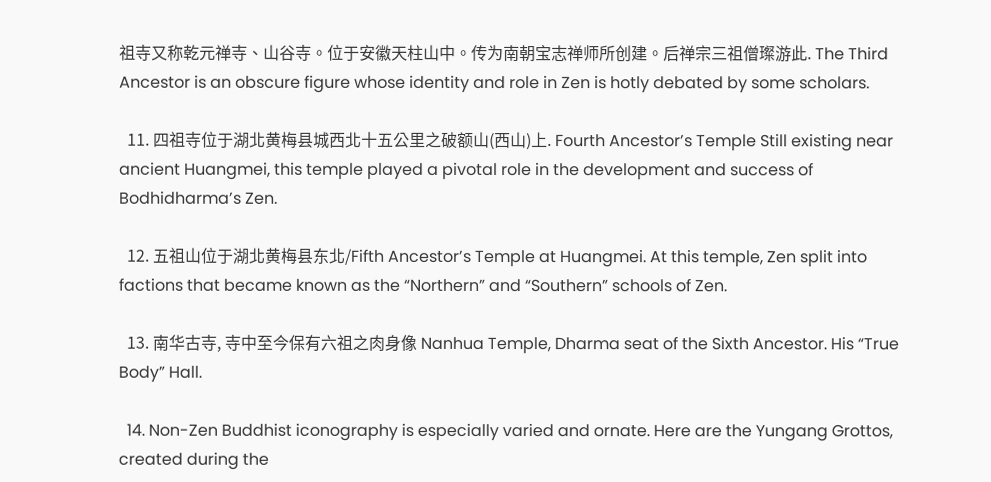祖寺又称乾元禅寺、山谷寺。位于安徽天柱山中。传为南朝宝志禅师所创建。后禅宗三祖僧璨游此. The Third Ancestor is an obscure figure whose identity and role in Zen is hotly debated by some scholars.

  11. 四祖寺位于湖北黄梅县城西北十五公里之破额山(西山)上. Fourth Ancestor’s Temple Still existing near ancient Huangmei, this temple played a pivotal role in the development and success of Bodhidharma’s Zen.

  12. 五祖山位于湖北黄梅县东北/Fifth Ancestor’s Temple at Huangmei. At this temple, Zen split into factions that became known as the “Northern” and “Southern” schools of Zen.

  13. 南华古寺, 寺中至今保有六祖之肉身像 Nanhua Temple, Dharma seat of the Sixth Ancestor. His “True Body” Hall.

  14. Non-Zen Buddhist iconography is especially varied and ornate. Here are the Yungang Grottos, created during the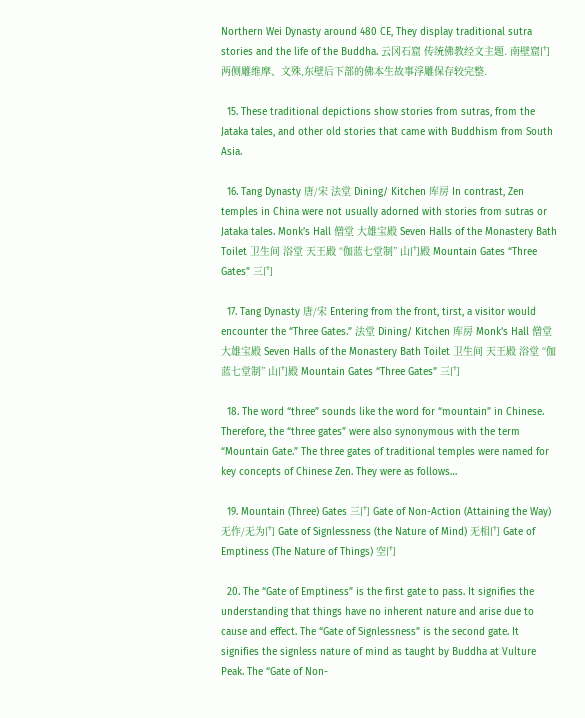Northern Wei Dynasty around 480 CE, They display traditional sutra stories and the life of the Buddha. 云冈石窟 传统佛教经文主题. 南壁窟门两侧雕维摩、文殊,东壁后下部的佛本生故事浮雕保存较完整.

  15. These traditional depictions show stories from sutras, from the Jataka tales, and other old stories that came with Buddhism from South Asia.

  16. Tang Dynasty 唐/宋 法堂 Dining/ Kitchen 库房 In contrast, Zen temples in China were not usually adorned with stories from sutras or Jataka tales. Monk’s Hall 僧堂 大雄宝殿 Seven Halls of the Monastery Bath Toilet 卫生间 浴堂 天王殿 “伽蓝七堂制” 山门殿 Mountain Gates “Three Gates” 三门

  17. Tang Dynasty 唐/宋 Entering from the front, tirst, a visitor would encounter the “Three Gates.” 法堂 Dining/ Kitchen 库房 Monk’s Hall 僧堂 大雄宝殿 Seven Halls of the Monastery Bath Toilet 卫生间 天王殿 浴堂 “伽蓝七堂制” 山门殿 Mountain Gates “Three Gates” 三门

  18. The word “three” sounds like the word for “mountain” in Chinese. Therefore, the “three gates” were also synonymous with the term “Mountain Gate.” The three gates of traditional temples were named for key concepts of Chinese Zen. They were as follows…

  19. Mountain (Three) Gates 三门 Gate of Non-Action (Attaining the Way) 无作/无为门 Gate of Signlessness (the Nature of Mind) 无相门 Gate of Emptiness (The Nature of Things) 空门

  20. The “Gate of Emptiness” is the first gate to pass. It signifies the understanding that things have no inherent nature and arise due to cause and effect. The “Gate of Signlessness” is the second gate. It signifies the signless nature of mind as taught by Buddha at Vulture Peak. The “Gate of Non-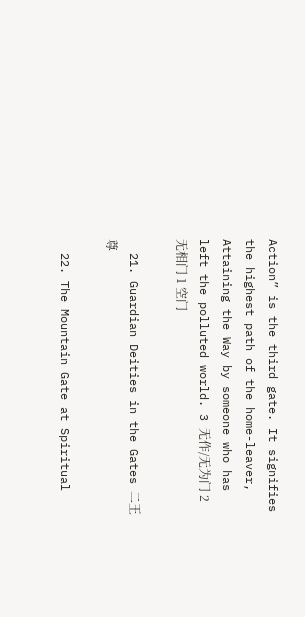Action” is the third gate. It signifies the highest path of the home-leaver, Attaining the Way by someone who has left the polluted world. 3 无作/无为门 2 无相门 1 空门

  21. Guardian Deities in the Gates 二王尊

  22. The Mountain Gate at Spiritual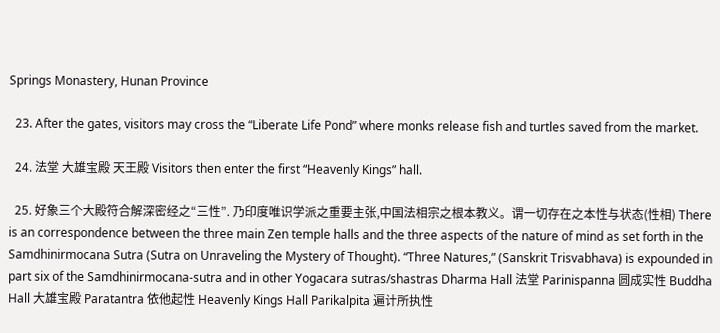Springs Monastery, Hunan Province

  23. After the gates, visitors may cross the “Liberate Life Pond” where monks release fish and turtles saved from the market.

  24. 法堂 大雄宝殿 天王殿 Visitors then enter the first “Heavenly Kings” hall.

  25. 好象三个大殿符合解深密经之“三性”. 乃印度唯识学派之重要主张,中国法相宗之根本教义。谓一切存在之本性与状态(性相) There is an correspondence between the three main Zen temple halls and the three aspects of the nature of mind as set forth in the Samdhinirmocana Sutra (Sutra on Unraveling the Mystery of Thought). “Three Natures,” (Sanskrit Trisvabhava) is expounded in part six of the Samdhinirmocana-sutra and in other Yogacara sutras/shastras Dharma Hall 法堂 Parinispanna 圆成实性 Buddha Hall 大雄宝殿 Paratantra 依他起性 Heavenly Kings Hall Parikalpita 遍计所执性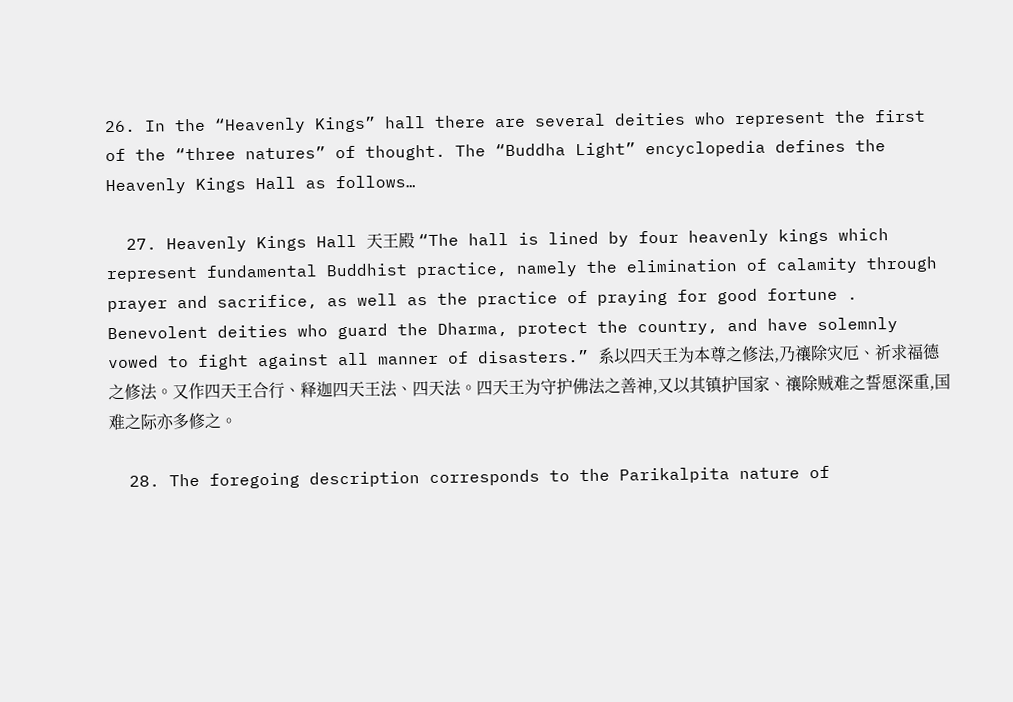26. In the “Heavenly Kings” hall there are several deities who represent the first of the “three natures” of thought. The “Buddha Light” encyclopedia defines the Heavenly Kings Hall as follows…

  27. Heavenly Kings Hall 天王殿 “The hall is lined by four heavenly kings which represent fundamental Buddhist practice, namely the elimination of calamity through prayer and sacrifice, as well as the practice of praying for good fortune . Benevolent deities who guard the Dharma, protect the country, and have solemnly vowed to fight against all manner of disasters.” 系以四天王为本尊之修法,乃禳除灾厄、祈求福德之修法。又作四天王合行、释迦四天王法、四天法。四天王为守护佛法之善神,又以其镇护国家、禳除贼难之誓愿深重,国难之际亦多修之。

  28. The foregoing description corresponds to the Parikalpita nature of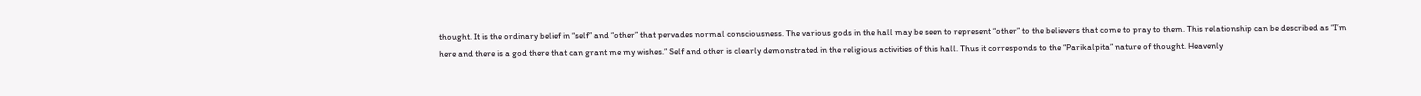thought. It is the ordinary belief in “self” and “other” that pervades normal consciousness. The various gods in the hall may be seen to represent “other” to the believers that come to pray to them. This relationship can be described as “I’m here and there is a god there that can grant me my wishes.” Self and other is clearly demonstrated in the religious activities of this hall. Thus it corresponds to the “Parikalpita” nature of thought. Heavenly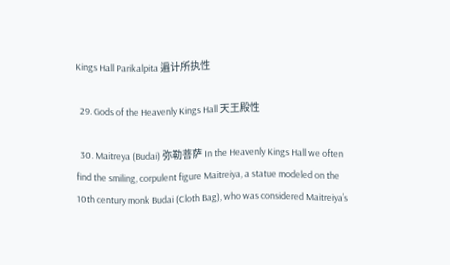Kings Hall Parikalpita 遍计所执性

  29. Gods of the Heavenly Kings Hall 天王殿性

  30. Maitreya (Budai) 弥勒菩萨 In the Heavenly Kings Hall we often find the smiling, corpulent figure Maitreiya, a statue modeled on the 10th century monk Budai (Cloth Bag), who was considered Maitreiya’s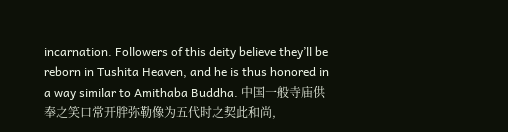incarnation. Followers of this deity believe they’ll be reborn in Tushita Heaven, and he is thus honored in a way similar to Amithaba Buddha. 中国一般寺庙供奉之笑口常开胖弥勒像为五代时之契此和尚,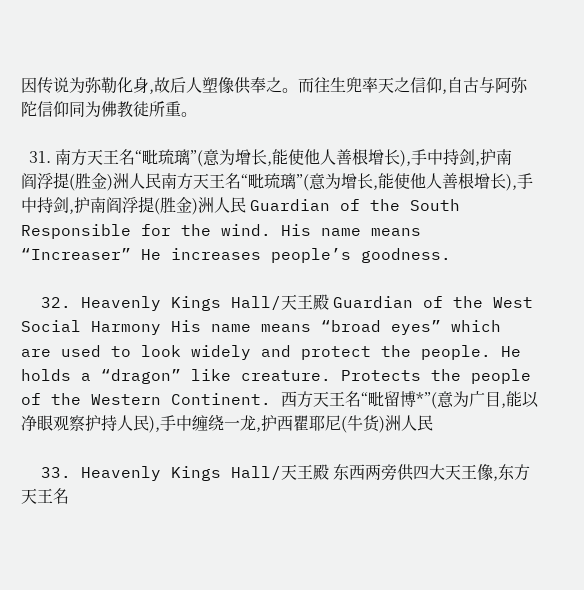因传说为弥勒化身,故后人塑像供奉之。而往生兜率天之信仰,自古与阿弥陀信仰同为佛教徒所重。

  31. 南方天王名“毗琉璃”(意为增长,能使他人善根增长),手中持剑,护南阎浮提(胜金)洲人民南方天王名“毗琉璃”(意为增长,能使他人善根增长),手中持剑,护南阎浮提(胜金)洲人民 Guardian of the South Responsible for the wind. His name means “Increaser” He increases people’s goodness.

  32. Heavenly Kings Hall/天王殿 Guardian of the West Social Harmony His name means “broad eyes” which are used to look widely and protect the people. He holds a “dragon” like creature. Protects the people of the Western Continent. 西方天王名“毗留博*”(意为广目,能以净眼观察护持人民),手中缠绕一龙,护西瞿耶尼(牛货)洲人民

  33. Heavenly Kings Hall/天王殿 东西两旁供四大天王像,东方天王名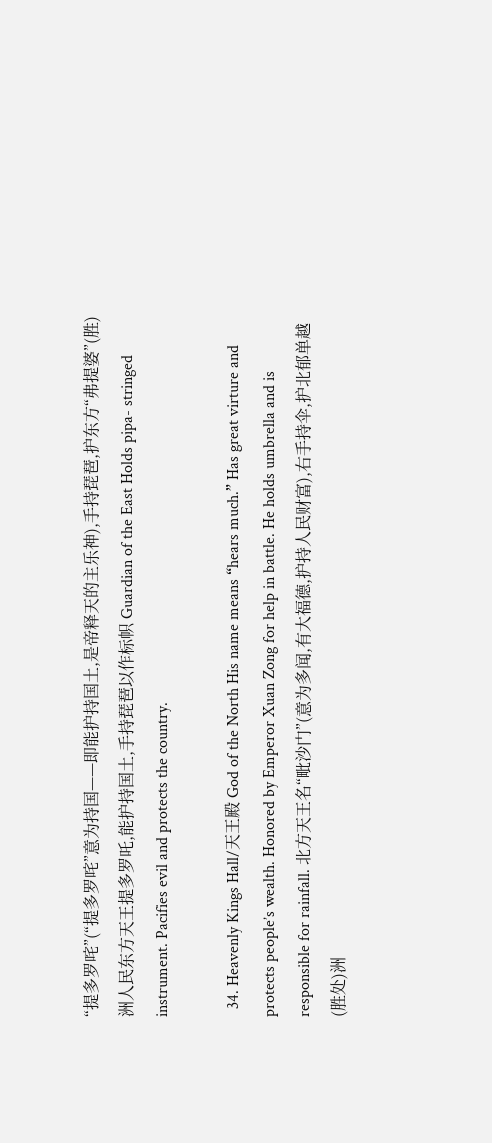“提多罗咤”(“提多罗咤”意为持国——即能护持国土,是帝释天的主乐神),手持琵琶,护东方“弗提婆”(胜)洲人民东方天王提多罗吒,能护持国土,手持琵琶以作标帜 Guardian of the East Holds pipa- stringed instrument. Pacifies evil and protects the country.

  34. Heavenly Kings Hall/天王殿 God of the North His name means “hears much.” Has great virture and protects people’s wealth. Honored by Emperor Xuan Zong for help in battle. He holds umbrella and is responsible for rainfall. 北方天王名“毗沙门”(意为多闻,有大福德,护持人民财富),右手持伞,护北郁单越(胜处)洲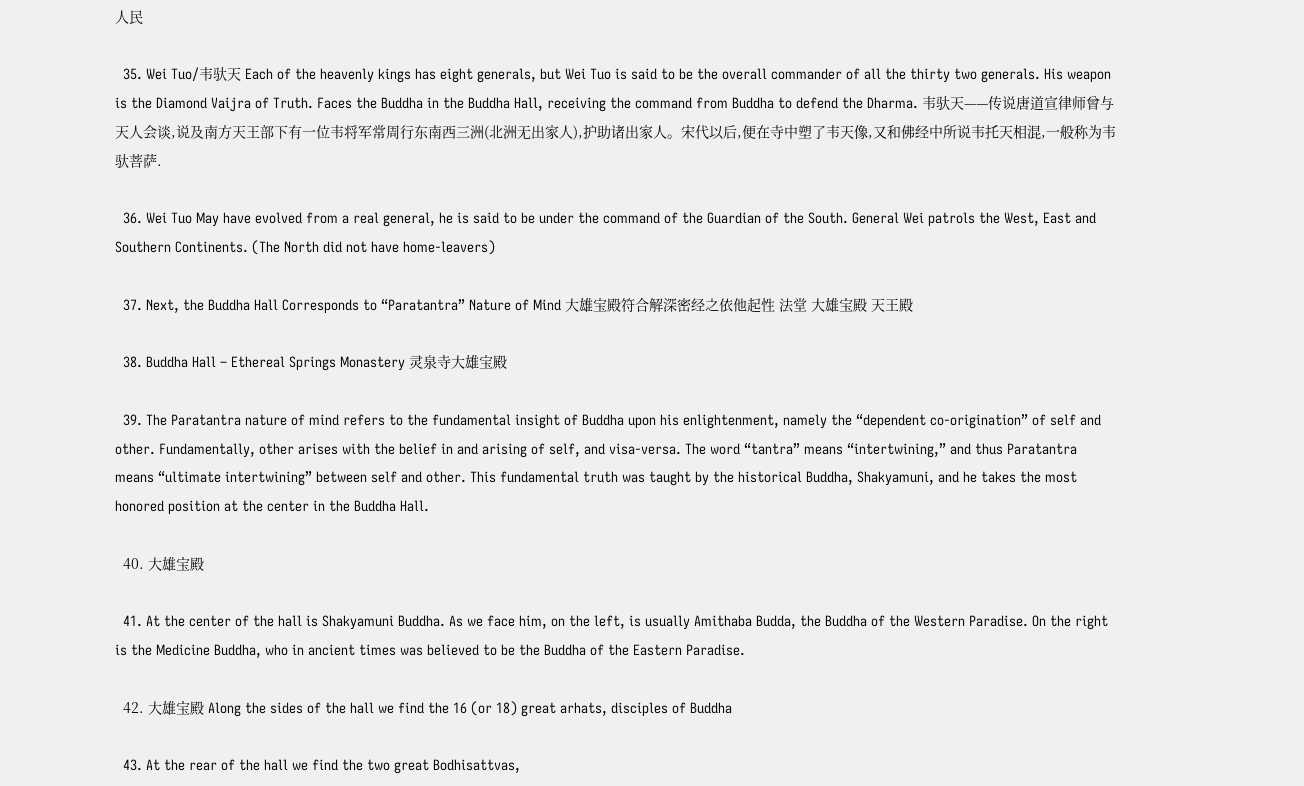人民

  35. Wei Tuo/韦驮天 Each of the heavenly kings has eight generals, but Wei Tuo is said to be the overall commander of all the thirty two generals. His weapon is the Diamond Vaijra of Truth. Faces the Buddha in the Buddha Hall, receiving the command from Buddha to defend the Dharma. 韦驮天——传说唐道宣律师曾与天人会谈,说及南方天王部下有一位韦将军常周行东南西三洲(北洲无出家人),护助诸出家人。宋代以后,便在寺中塑了韦天像,又和佛经中所说韦托天相混,一般称为韦驮菩萨.

  36. Wei Tuo May have evolved from a real general, he is said to be under the command of the Guardian of the South. General Wei patrols the West, East and Southern Continents. (The North did not have home-leavers)

  37. Next, the Buddha Hall Corresponds to “Paratantra” Nature of Mind 大雄宝殿符合解深密经之依他起性 法堂 大雄宝殿 天王殿

  38. Buddha Hall – Ethereal Springs Monastery 灵泉寺大雄宝殿

  39. The Paratantra nature of mind refers to the fundamental insight of Buddha upon his enlightenment, namely the “dependent co-origination” of self and other. Fundamentally, other arises with the belief in and arising of self, and visa-versa. The word “tantra” means “intertwining,” and thus Paratantra means “ultimate intertwining” between self and other. This fundamental truth was taught by the historical Buddha, Shakyamuni, and he takes the most honored position at the center in the Buddha Hall.

  40. 大雄宝殿

  41. At the center of the hall is Shakyamuni Buddha. As we face him, on the left, is usually Amithaba Budda, the Buddha of the Western Paradise. On the right is the Medicine Buddha, who in ancient times was believed to be the Buddha of the Eastern Paradise.

  42. 大雄宝殿 Along the sides of the hall we find the 16 (or 18) great arhats, disciples of Buddha

  43. At the rear of the hall we find the two great Bodhisattvas,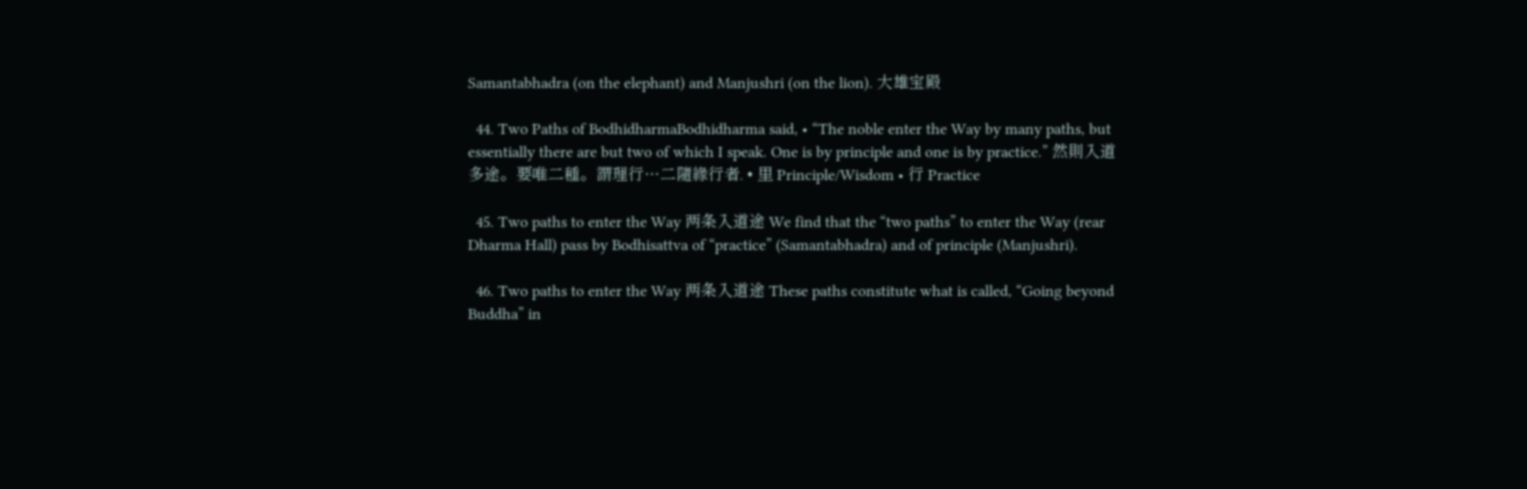Samantabhadra (on the elephant) and Manjushri (on the lion). 大雄宝殿

  44. Two Paths of BodhidharmaBodhidharma said, • “The noble enter the Way by many paths, but essentially there are but two of which I speak. One is by principle and one is by practice.” 然則入道多途。要唯二種。謂理行…二隨緣行者. • 里 Principle/Wisdom • 行 Practice

  45. Two paths to enter the Way 两条入道途 We find that the “two paths” to enter the Way (rear Dharma Hall) pass by Bodhisattva of “practice” (Samantabhadra) and of principle (Manjushri).

  46. Two paths to enter the Way 两条入道途 These paths constitute what is called, “Going beyond Buddha” in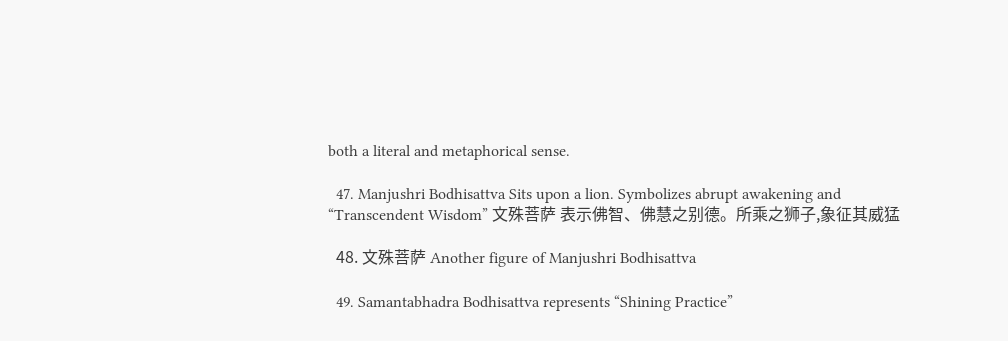both a literal and metaphorical sense.

  47. Manjushri Bodhisattva Sits upon a lion. Symbolizes abrupt awakening and “Transcendent Wisdom” 文殊菩萨 表示佛智、佛慧之别德。所乘之狮子,象征其威猛

  48. 文殊菩萨 Another figure of Manjushri Bodhisattva

  49. Samantabhadra Bodhisattva represents “Shining Practice”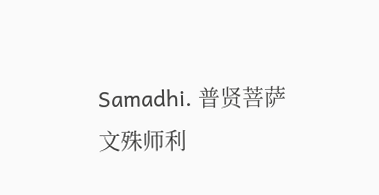Samadhi. 普贤菩萨 文殊师利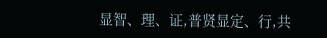显智、理、证,普贤显定、行,共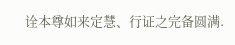诠本尊如来定慧、行证之完备圆满.